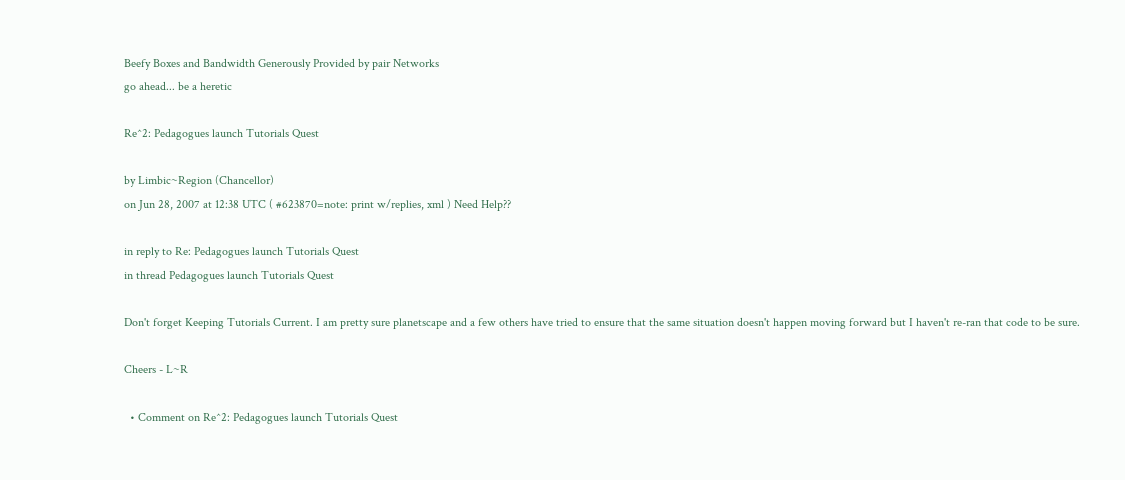Beefy Boxes and Bandwidth Generously Provided by pair Networks
go ahead... be a heretic

Re^2: Pedagogues launch Tutorials Quest

by Limbic~Region (Chancellor)
on Jun 28, 2007 at 12:38 UTC ( #623870=note: print w/replies, xml ) Need Help??

in reply to Re: Pedagogues launch Tutorials Quest
in thread Pedagogues launch Tutorials Quest

Don't forget Keeping Tutorials Current. I am pretty sure planetscape and a few others have tried to ensure that the same situation doesn't happen moving forward but I haven't re-ran that code to be sure.

Cheers - L~R

  • Comment on Re^2: Pedagogues launch Tutorials Quest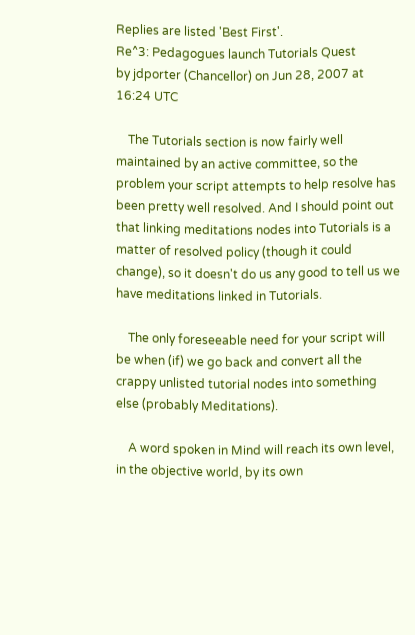Replies are listed 'Best First'.
Re^3: Pedagogues launch Tutorials Quest
by jdporter (Chancellor) on Jun 28, 2007 at 16:24 UTC

    The Tutorials section is now fairly well maintained by an active committee, so the problem your script attempts to help resolve has been pretty well resolved. And I should point out that linking meditations nodes into Tutorials is a matter of resolved policy (though it could change), so it doesn't do us any good to tell us we have meditations linked in Tutorials.

    The only foreseeable need for your script will be when (if) we go back and convert all the crappy unlisted tutorial nodes into something else (probably Meditations).

    A word spoken in Mind will reach its own level, in the objective world, by its own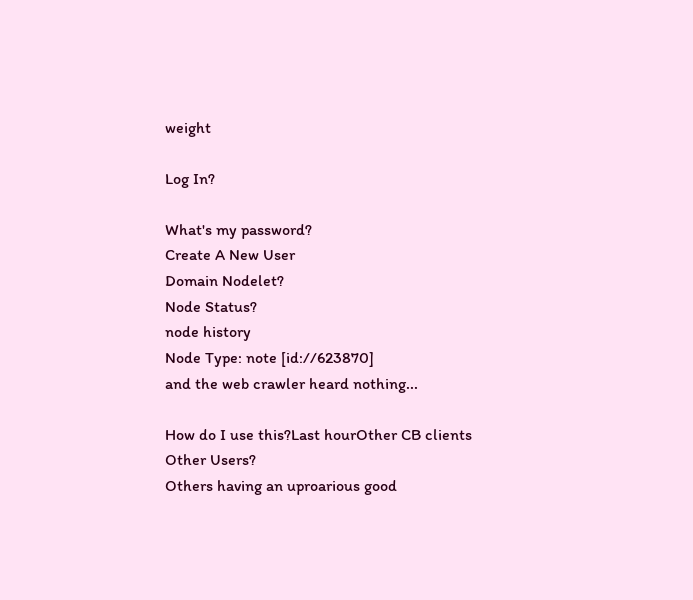weight

Log In?

What's my password?
Create A New User
Domain Nodelet?
Node Status?
node history
Node Type: note [id://623870]
and the web crawler heard nothing...

How do I use this?Last hourOther CB clients
Other Users?
Others having an uproarious good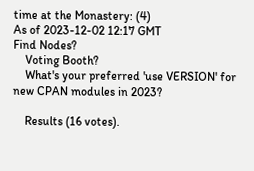time at the Monastery: (4)
As of 2023-12-02 12:17 GMT
Find Nodes?
    Voting Booth?
    What's your preferred 'use VERSION' for new CPAN modules in 2023?

    Results (16 votes).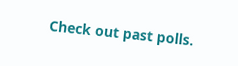Check out past polls.